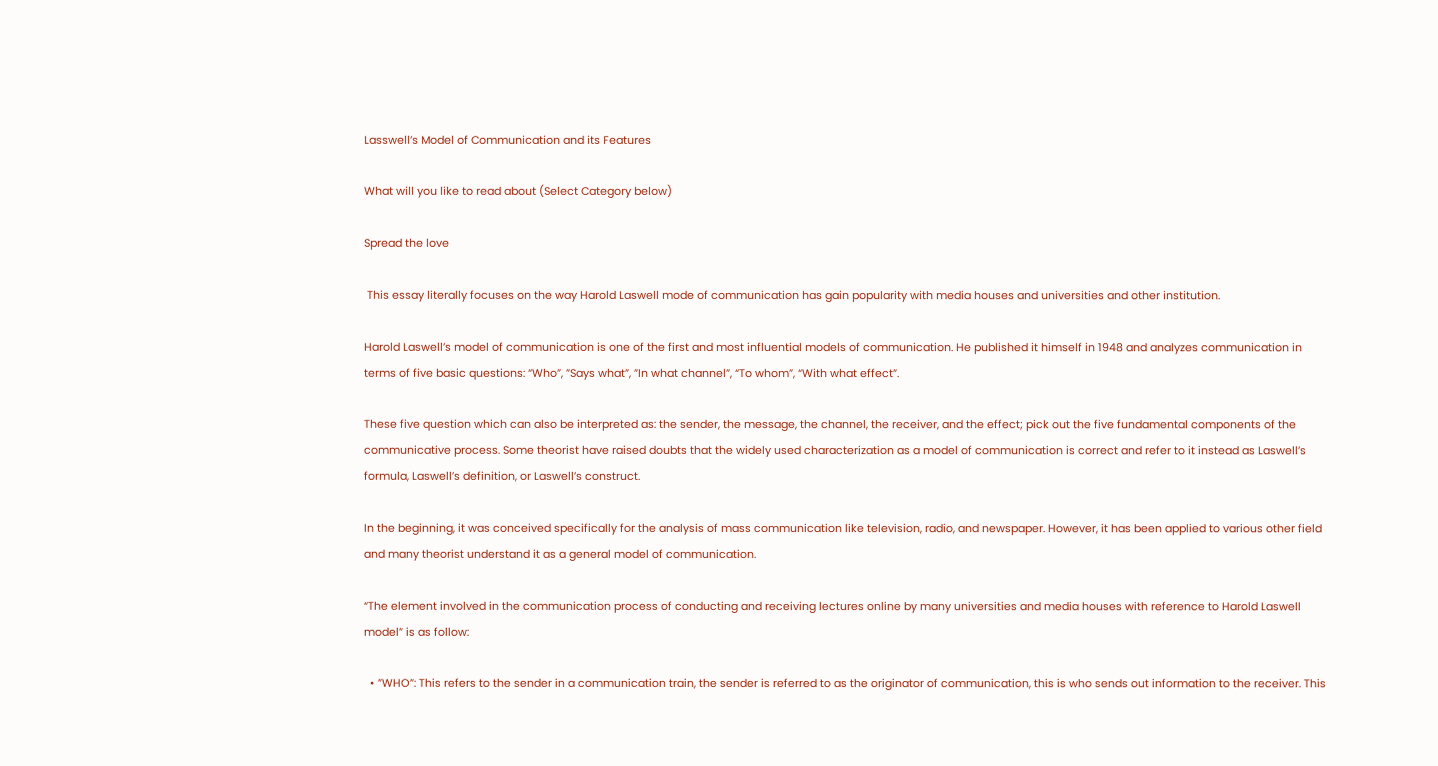Lasswell’s Model of Communication and its Features

What will you like to read about (Select Category below)

Spread the love

 This essay literally focuses on the way Harold Laswell mode of communication has gain popularity with media houses and universities and other institution.

Harold Laswell’s model of communication is one of the first and most influential models of communication. He published it himself in 1948 and analyzes communication in terms of five basic questions: “Who”, ”Says what”, ”In what channel”, “To whom”, “With what effect”.

These five question which can also be interpreted as: the sender, the message, the channel, the receiver, and the effect; pick out the five fundamental components of the communicative process. Some theorist have raised doubts that the widely used characterization as a model of communication is correct and refer to it instead as Laswell’s formula, Laswell’s definition, or Laswell’s construct.

In the beginning, it was conceived specifically for the analysis of mass communication like television, radio, and newspaper. However, it has been applied to various other field and many theorist understand it as a general model of communication.

“The element involved in the communication process of conducting and receiving lectures online by many universities and media houses with reference to Harold Laswell model” is as follow:

  • ”WHO”: This refers to the sender in a communication train, the sender is referred to as the originator of communication, this is who sends out information to the receiver. This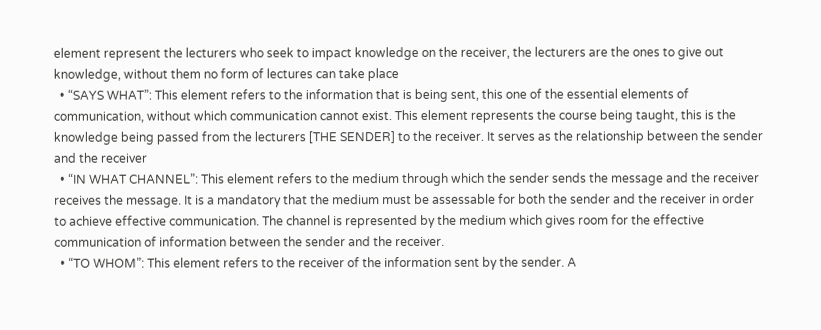element represent the lecturers who seek to impact knowledge on the receiver, the lecturers are the ones to give out knowledge, without them no form of lectures can take place
  • “SAYS WHAT”: This element refers to the information that is being sent, this one of the essential elements of communication, without which communication cannot exist. This element represents the course being taught, this is the knowledge being passed from the lecturers [THE SENDER] to the receiver. It serves as the relationship between the sender and the receiver
  • “IN WHAT CHANNEL”: This element refers to the medium through which the sender sends the message and the receiver receives the message. It is a mandatory that the medium must be assessable for both the sender and the receiver in order to achieve effective communication. The channel is represented by the medium which gives room for the effective communication of information between the sender and the receiver.
  • “TO WHOM”: This element refers to the receiver of the information sent by the sender. A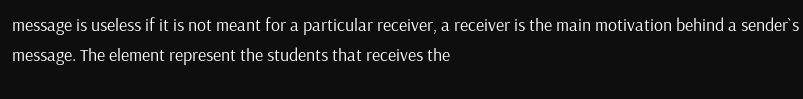message is useless if it is not meant for a particular receiver, a receiver is the main motivation behind a sender`s message. The element represent the students that receives the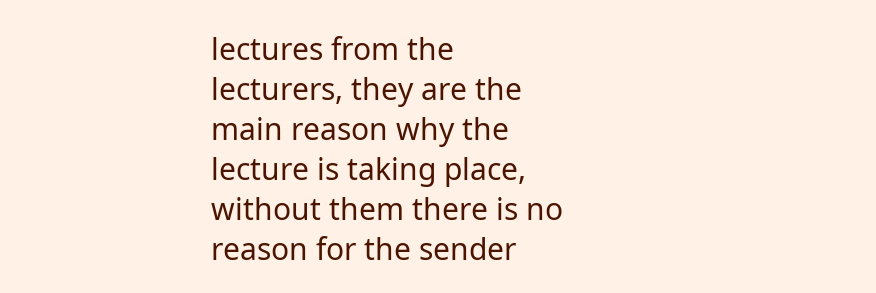lectures from the lecturers, they are the main reason why the lecture is taking place, without them there is no reason for the sender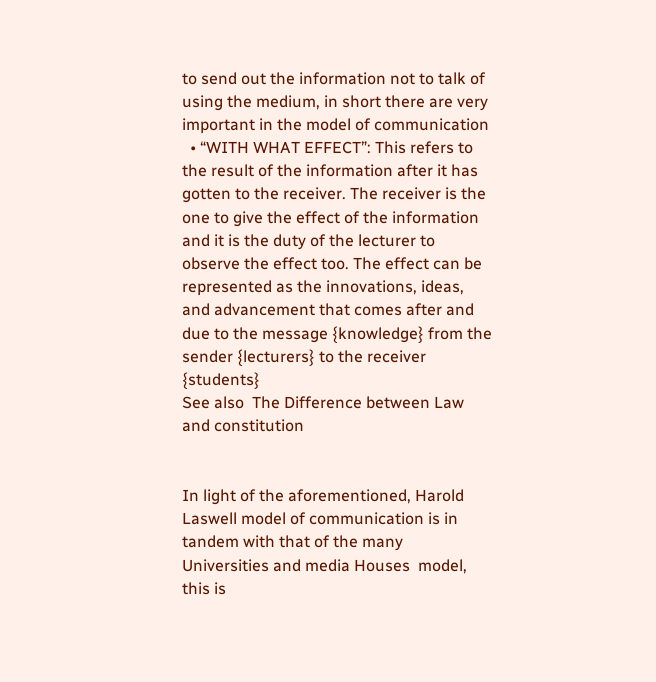to send out the information not to talk of using the medium, in short there are very important in the model of communication
  • “WITH WHAT EFFECT”: This refers to the result of the information after it has gotten to the receiver. The receiver is the one to give the effect of the information and it is the duty of the lecturer to observe the effect too. The effect can be represented as the innovations, ideas, and advancement that comes after and due to the message {knowledge} from the sender {lecturers} to the receiver {students}
See also  The Difference between Law and constitution


In light of the aforementioned, Harold Laswell model of communication is in tandem with that of the many Universities and media Houses  model, this is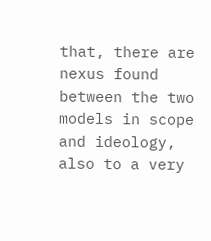that, there are nexus found between the two models in scope and ideology, also to a very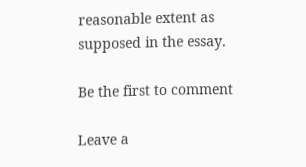reasonable extent as supposed in the essay.

Be the first to comment

Leave a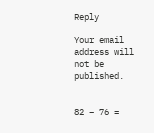Reply

Your email address will not be published.


82 − 76 =